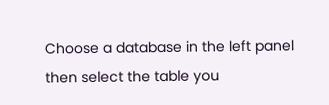Choose a database in the left panel then select the table you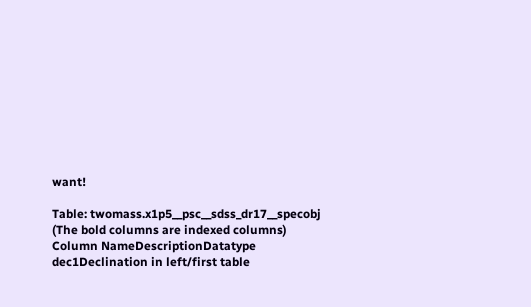want!

Table: twomass.x1p5__psc__sdss_dr17__specobj
(The bold columns are indexed columns)
Column NameDescriptionDatatype
dec1Declination in left/first table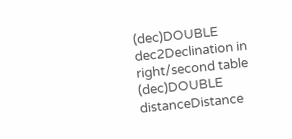(dec)DOUBLE
dec2Declination in right/second table (dec)DOUBLE
distanceDistance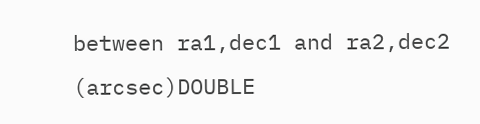between ra1,dec1 and ra2,dec2 (arcsec)DOUBLE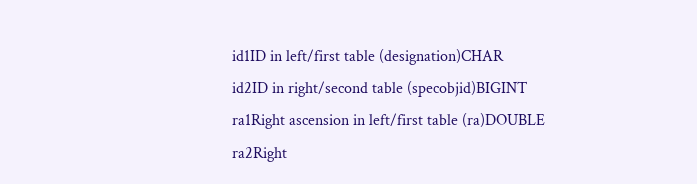id1ID in left/first table (designation)CHAR
id2ID in right/second table (specobjid)BIGINT
ra1Right ascension in left/first table (ra)DOUBLE
ra2Right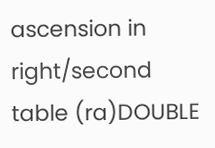ascension in right/second table (ra)DOUBLE